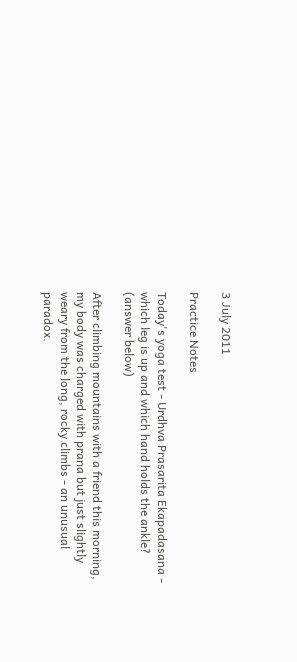3 July 2011

Practice Notes

Today's yoga test - Urdhva Prasarita Ekapadasana - which leg is up and which hand holds the ankle? (answer below)

After climbing mountains with a friend this morning, my body was charged with prana but just slightly weary from the long, rocky climbs - an unusual paradox.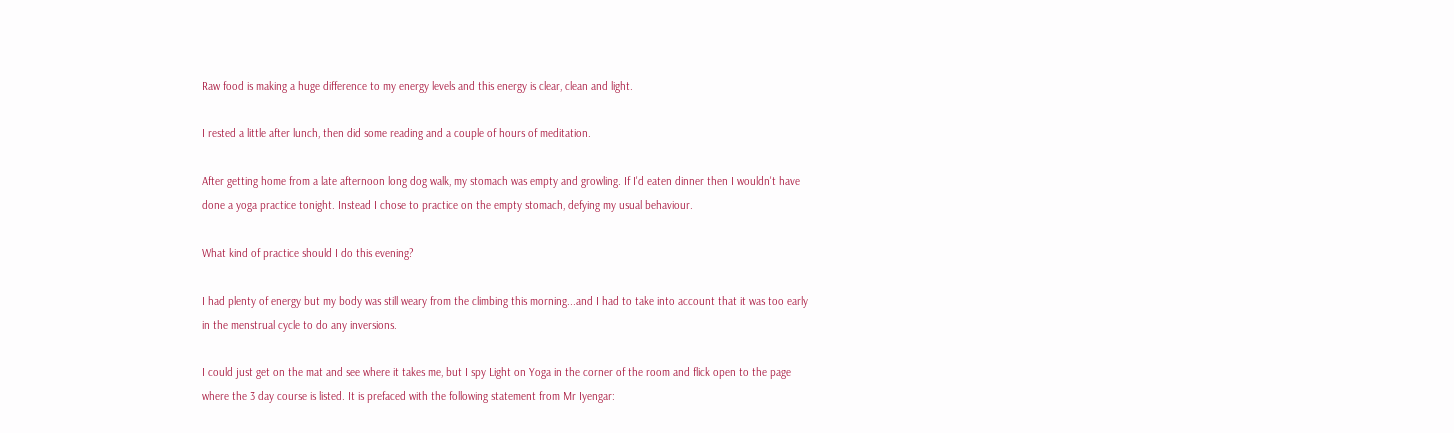Raw food is making a huge difference to my energy levels and this energy is clear, clean and light.

I rested a little after lunch, then did some reading and a couple of hours of meditation.

After getting home from a late afternoon long dog walk, my stomach was empty and growling. If I'd eaten dinner then I wouldn't have done a yoga practice tonight. Instead I chose to practice on the empty stomach, defying my usual behaviour.

What kind of practice should I do this evening?

I had plenty of energy but my body was still weary from the climbing this morning...and I had to take into account that it was too early in the menstrual cycle to do any inversions.

I could just get on the mat and see where it takes me, but I spy Light on Yoga in the corner of the room and flick open to the page where the 3 day course is listed. It is prefaced with the following statement from Mr Iyengar: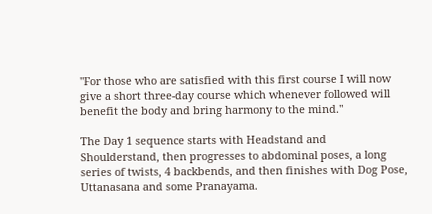"For those who are satisfied with this first course I will now give a short three-day course which whenever followed will benefit the body and bring harmony to the mind."

The Day 1 sequence starts with Headstand and Shoulderstand, then progresses to abdominal poses, a long series of twists, 4 backbends, and then finishes with Dog Pose, Uttanasana and some Pranayama.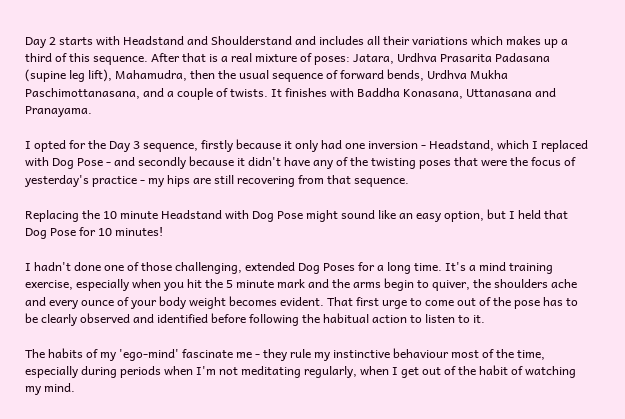Day 2 starts with Headstand and Shoulderstand and includes all their variations which makes up a third of this sequence. After that is a real mixture of poses: Jatara, Urdhva Prasarita Padasana (supine leg lift), Mahamudra, then the usual sequence of forward bends, Urdhva Mukha Paschimottanasana, and a couple of twists. It finishes with Baddha Konasana, Uttanasana and Pranayama.

I opted for the Day 3 sequence, firstly because it only had one inversion - Headstand, which I replaced with Dog Pose - and secondly because it didn't have any of the twisting poses that were the focus of yesterday's practice - my hips are still recovering from that sequence.

Replacing the 10 minute Headstand with Dog Pose might sound like an easy option, but I held that Dog Pose for 10 minutes!

I hadn't done one of those challenging, extended Dog Poses for a long time. It's a mind training exercise, especially when you hit the 5 minute mark and the arms begin to quiver, the shoulders ache and every ounce of your body weight becomes evident. That first urge to come out of the pose has to be clearly observed and identified before following the habitual action to listen to it.

The habits of my 'ego-mind' fascinate me - they rule my instinctive behaviour most of the time, especially during periods when I'm not meditating regularly, when I get out of the habit of watching my mind.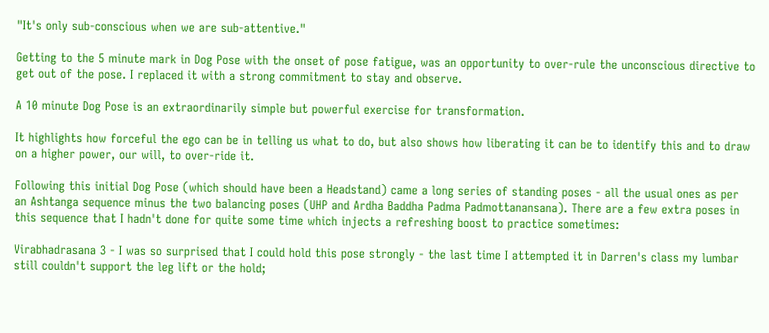"It's only sub-conscious when we are sub-attentive."

Getting to the 5 minute mark in Dog Pose with the onset of pose fatigue, was an opportunity to over-rule the unconscious directive to get out of the pose. I replaced it with a strong commitment to stay and observe.

A 10 minute Dog Pose is an extraordinarily simple but powerful exercise for transformation.

It highlights how forceful the ego can be in telling us what to do, but also shows how liberating it can be to identify this and to draw on a higher power, our will, to over-ride it.

Following this initial Dog Pose (which should have been a Headstand) came a long series of standing poses - all the usual ones as per an Ashtanga sequence minus the two balancing poses (UHP and Ardha Baddha Padma Padmottanansana). There are a few extra poses in this sequence that I hadn't done for quite some time which injects a refreshing boost to practice sometimes:

Virabhadrasana 3 - I was so surprised that I could hold this pose strongly - the last time I attempted it in Darren's class my lumbar still couldn't support the leg lift or the hold;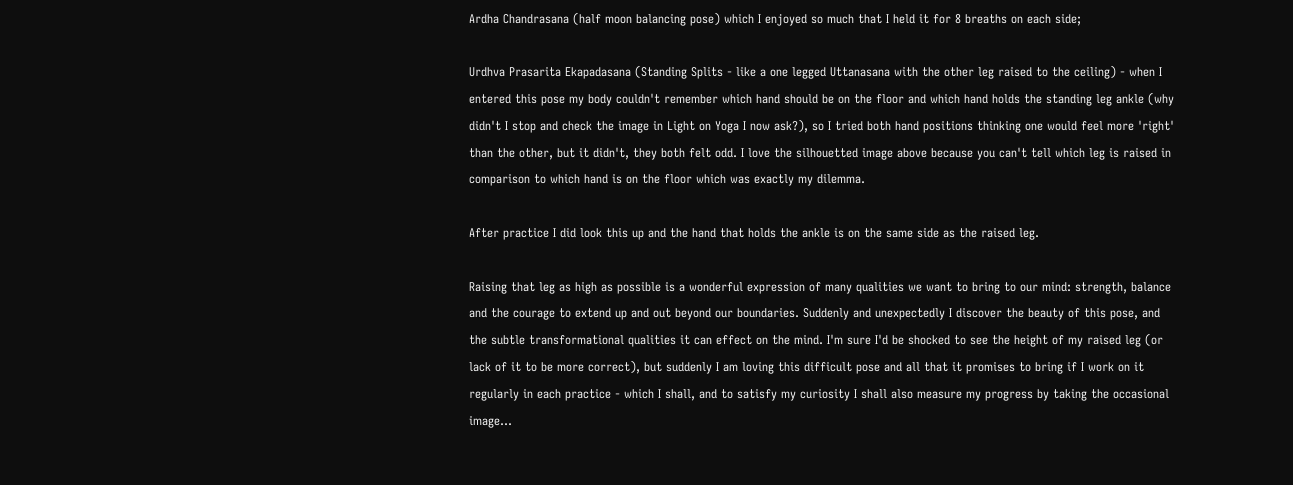Ardha Chandrasana (half moon balancing pose) which I enjoyed so much that I held it for 8 breaths on each side;

Urdhva Prasarita Ekapadasana (Standing Splits - like a one legged Uttanasana with the other leg raised to the ceiling) - when I entered this pose my body couldn't remember which hand should be on the floor and which hand holds the standing leg ankle (why didn't I stop and check the image in Light on Yoga I now ask?), so I tried both hand positions thinking one would feel more 'right' than the other, but it didn't, they both felt odd. I love the silhouetted image above because you can't tell which leg is raised in comparison to which hand is on the floor which was exactly my dilemma.

After practice I did look this up and the hand that holds the ankle is on the same side as the raised leg.

Raising that leg as high as possible is a wonderful expression of many qualities we want to bring to our mind: strength, balance and the courage to extend up and out beyond our boundaries. Suddenly and unexpectedly I discover the beauty of this pose, and the subtle transformational qualities it can effect on the mind. I'm sure I'd be shocked to see the height of my raised leg (or lack of it to be more correct), but suddenly I am loving this difficult pose and all that it promises to bring if I work on it regularly in each practice - which I shall, and to satisfy my curiosity I shall also measure my progress by taking the occasional image...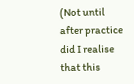(Not until after practice did I realise that this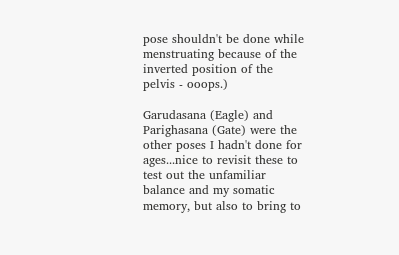pose shouldn't be done while menstruating because of the inverted position of the pelvis - ooops.)

Garudasana (Eagle) and Parighasana (Gate) were the other poses I hadn't done for ages...nice to revisit these to test out the unfamiliar balance and my somatic memory, but also to bring to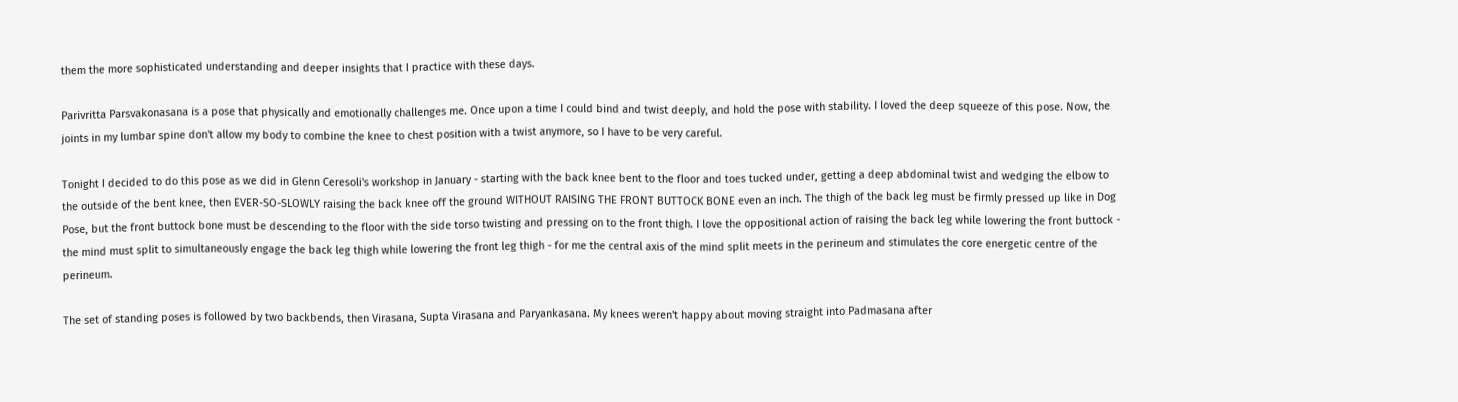them the more sophisticated understanding and deeper insights that I practice with these days.

Parivritta Parsvakonasana is a pose that physically and emotionally challenges me. Once upon a time I could bind and twist deeply, and hold the pose with stability. I loved the deep squeeze of this pose. Now, the joints in my lumbar spine don't allow my body to combine the knee to chest position with a twist anymore, so I have to be very careful.

Tonight I decided to do this pose as we did in Glenn Ceresoli's workshop in January - starting with the back knee bent to the floor and toes tucked under, getting a deep abdominal twist and wedging the elbow to the outside of the bent knee, then EVER-SO-SLOWLY raising the back knee off the ground WITHOUT RAISING THE FRONT BUTTOCK BONE even an inch. The thigh of the back leg must be firmly pressed up like in Dog Pose, but the front buttock bone must be descending to the floor with the side torso twisting and pressing on to the front thigh. I love the oppositional action of raising the back leg while lowering the front buttock - the mind must split to simultaneously engage the back leg thigh while lowering the front leg thigh - for me the central axis of the mind split meets in the perineum and stimulates the core energetic centre of the perineum.

The set of standing poses is followed by two backbends, then Virasana, Supta Virasana and Paryankasana. My knees weren't happy about moving straight into Padmasana after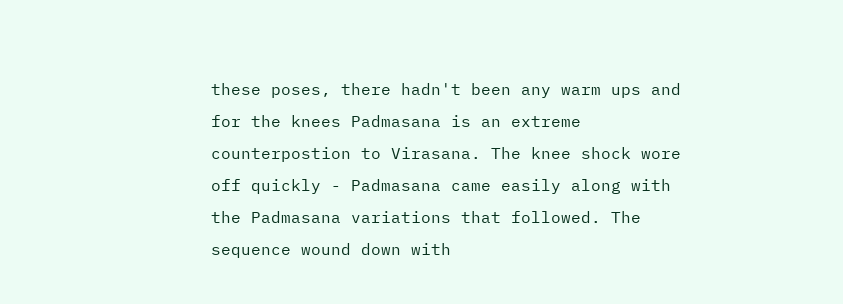these poses, there hadn't been any warm ups and for the knees Padmasana is an extreme counterpostion to Virasana. The knee shock wore off quickly - Padmasana came easily along with the Padmasana variations that followed. The sequence wound down with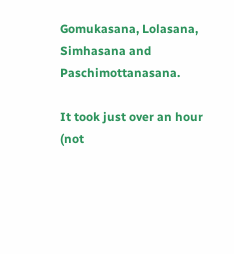Gomukasana, Lolasana, Simhasana and Paschimottanasana.

It took just over an hour (not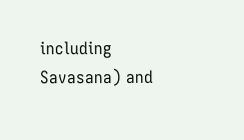including Savasana) and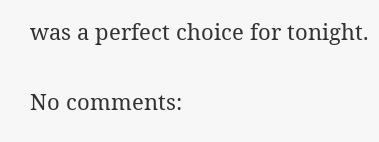was a perfect choice for tonight.

No comments: